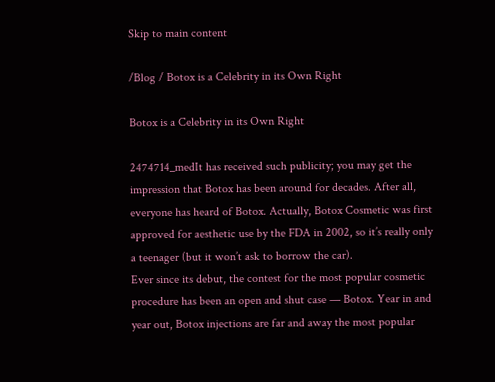Skip to main content

/Blog / Botox is a Celebrity in its Own Right

Botox is a Celebrity in its Own Right

2474714_medIt has received such publicity; you may get the impression that Botox has been around for decades. After all, everyone has heard of Botox. Actually, Botox Cosmetic was first approved for aesthetic use by the FDA in 2002, so it’s really only a teenager (but it won’t ask to borrow the car).
Ever since its debut, the contest for the most popular cosmetic procedure has been an open and shut case — Botox. Year in and year out, Botox injections are far and away the most popular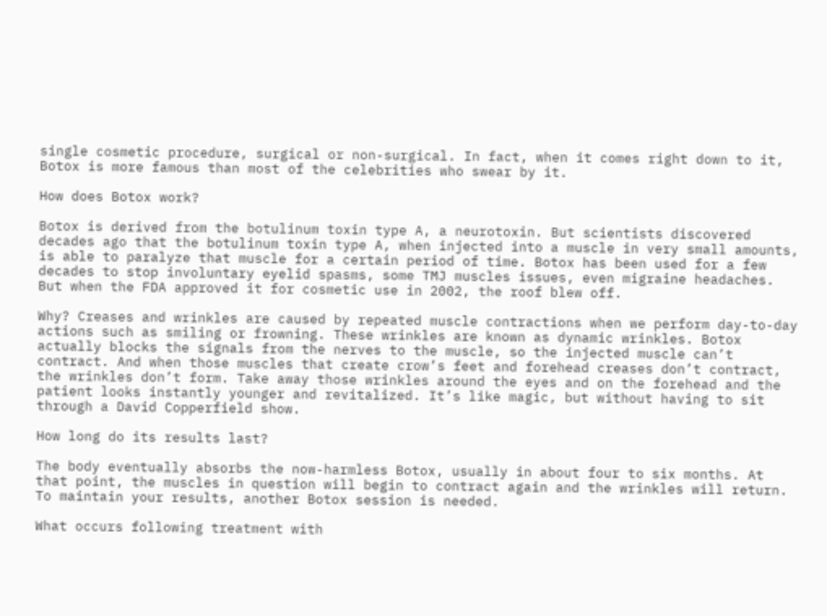single cosmetic procedure, surgical or non-surgical. In fact, when it comes right down to it, Botox is more famous than most of the celebrities who swear by it.

How does Botox work?

Botox is derived from the botulinum toxin type A, a neurotoxin. But scientists discovered decades ago that the botulinum toxin type A, when injected into a muscle in very small amounts, is able to paralyze that muscle for a certain period of time. Botox has been used for a few decades to stop involuntary eyelid spasms, some TMJ muscles issues, even migraine headaches. But when the FDA approved it for cosmetic use in 2002, the roof blew off.

Why? Creases and wrinkles are caused by repeated muscle contractions when we perform day-to-day actions such as smiling or frowning. These wrinkles are known as dynamic wrinkles. Botox actually blocks the signals from the nerves to the muscle, so the injected muscle can’t contract. And when those muscles that create crow’s feet and forehead creases don’t contract, the wrinkles don’t form. Take away those wrinkles around the eyes and on the forehead and the patient looks instantly younger and revitalized. It’s like magic, but without having to sit through a David Copperfield show.

How long do its results last?

The body eventually absorbs the now-harmless Botox, usually in about four to six months. At that point, the muscles in question will begin to contract again and the wrinkles will return. To maintain your results, another Botox session is needed.

What occurs following treatment with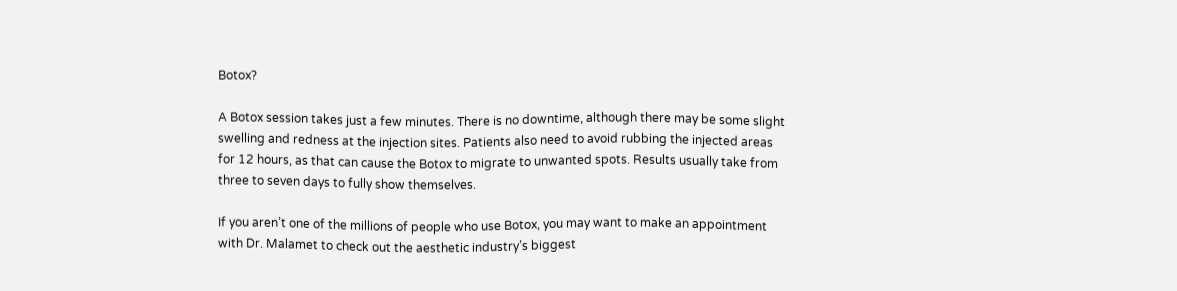Botox?

A Botox session takes just a few minutes. There is no downtime, although there may be some slight swelling and redness at the injection sites. Patients also need to avoid rubbing the injected areas for 12 hours, as that can cause the Botox to migrate to unwanted spots. Results usually take from three to seven days to fully show themselves.

If you aren’t one of the millions of people who use Botox, you may want to make an appointment with Dr. Malamet to check out the aesthetic industry’s biggest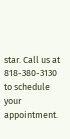star. Call us at 818-380-3130 to schedule your appointment.